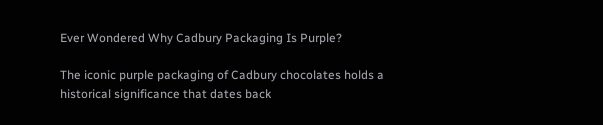Ever Wondered Why Cadbury Packaging Is Purple?

The iconic purple packaging of Cadbury chocolates holds a historical significance that dates back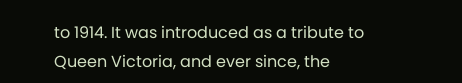to 1914. It was introduced as a tribute to Queen Victoria, and ever since, the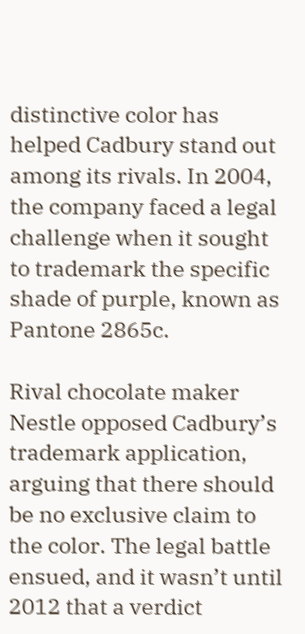distinctive color has helped Cadbury stand out among its rivals. In 2004, the company faced a legal challenge when it sought to trademark the specific shade of purple, known as Pantone 2865c.

Rival chocolate maker Nestle opposed Cadbury’s trademark application, arguing that there should be no exclusive claim to the color. The legal battle ensued, and it wasn’t until 2012 that a verdict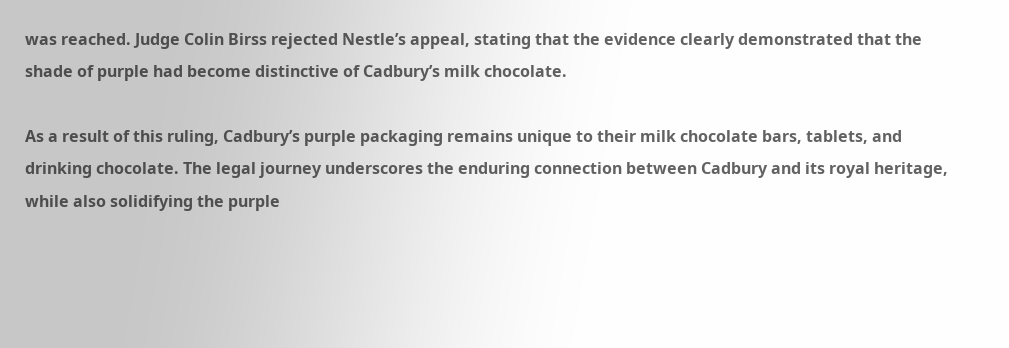was reached. Judge Colin Birss rejected Nestle’s appeal, stating that the evidence clearly demonstrated that the shade of purple had become distinctive of Cadbury’s milk chocolate.

As a result of this ruling, Cadbury’s purple packaging remains unique to their milk chocolate bars, tablets, and drinking chocolate. The legal journey underscores the enduring connection between Cadbury and its royal heritage, while also solidifying the purple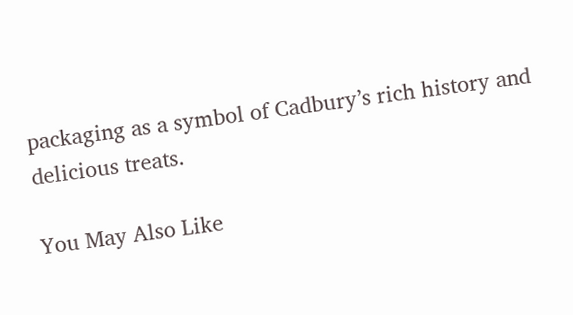packaging as a symbol of Cadbury’s rich history and delicious treats.

You May Also Like